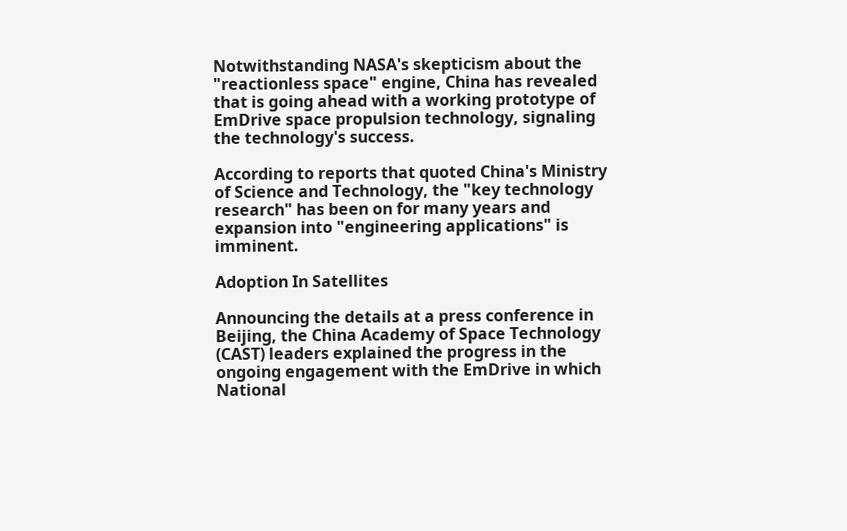Notwithstanding NASA's skepticism about the "reactionless space" engine, China has revealed that is going ahead with a working prototype of EmDrive space propulsion technology, signaling the technology's success.

According to reports that quoted China's Ministry of Science and Technology, the "key technology research" has been on for many years and expansion into "engineering applications" is imminent.

Adoption In Satellites

Announcing the details at a press conference in Beijing, the China Academy of Space Technology (CAST) leaders explained the progress in the ongoing engagement with the EmDrive in which National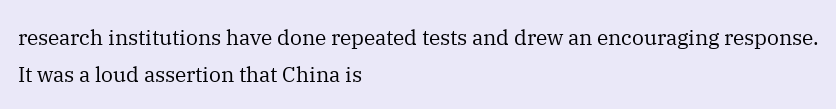research institutions have done repeated tests and drew an encouraging response. It was a loud assertion that China is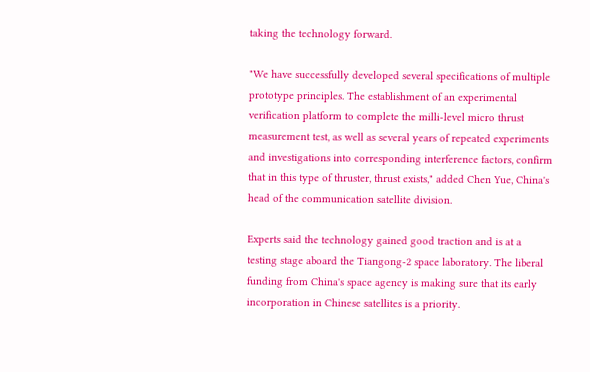taking the technology forward.

"We have successfully developed several specifications of multiple prototype principles. The establishment of an experimental verification platform to complete the milli-level micro thrust measurement test, as well as several years of repeated experiments and investigations into corresponding interference factors, confirm that in this type of thruster, thrust exists," added Chen Yue, China's head of the communication satellite division.

Experts said the technology gained good traction and is at a testing stage aboard the Tiangong-2 space laboratory. The liberal funding from China's space agency is making sure that its early incorporation in Chinese satellites is a priority.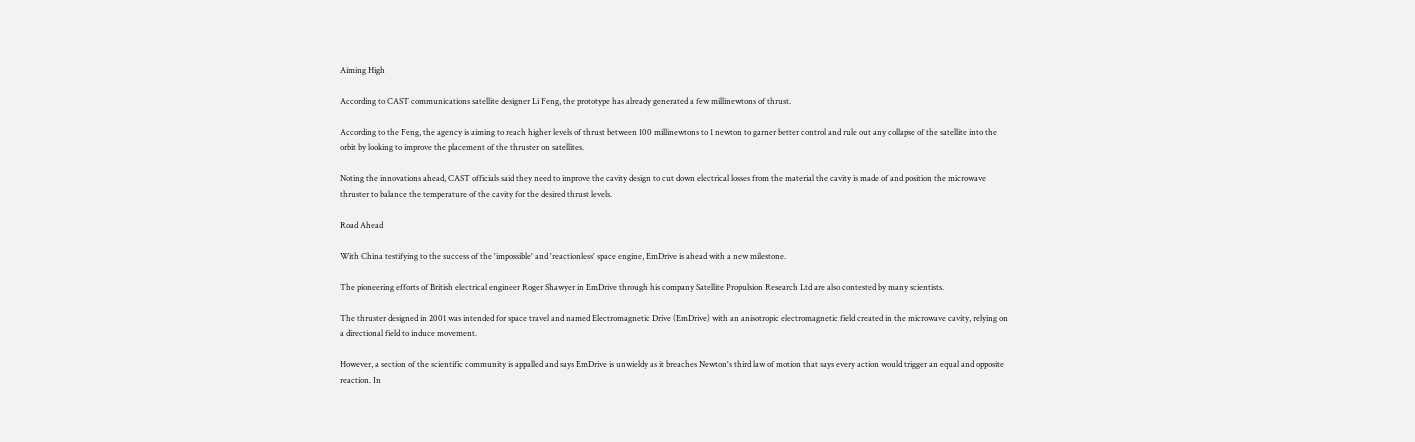Aiming High

According to CAST communications satellite designer Li Feng, the prototype has already generated a few millinewtons of thrust.

According to the Feng, the agency is aiming to reach higher levels of thrust between 100 millinewtons to 1 newton to garner better control and rule out any collapse of the satellite into the orbit by looking to improve the placement of the thruster on satellites.

Noting the innovations ahead, CAST officials said they need to improve the cavity design to cut down electrical losses from the material the cavity is made of and position the microwave thruster to balance the temperature of the cavity for the desired thrust levels.

Road Ahead

With China testifying to the success of the 'impossible' and 'reactionless' space engine, EmDrive is ahead with a new milestone.

The pioneering efforts of British electrical engineer Roger Shawyer in EmDrive through his company Satellite Propulsion Research Ltd are also contested by many scientists.

The thruster designed in 2001 was intended for space travel and named Electromagnetic Drive (EmDrive) with an anisotropic electromagnetic field created in the microwave cavity, relying on a directional field to induce movement.

However, a section of the scientific community is appalled and says EmDrive is unwieldy as it breaches Newton's third law of motion that says every action would trigger an equal and opposite reaction. In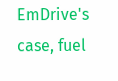EmDrive's case, fuel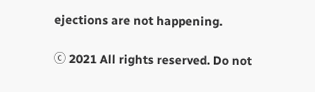ejections are not happening.

ⓒ 2021 All rights reserved. Do not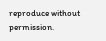reproduce without permission.